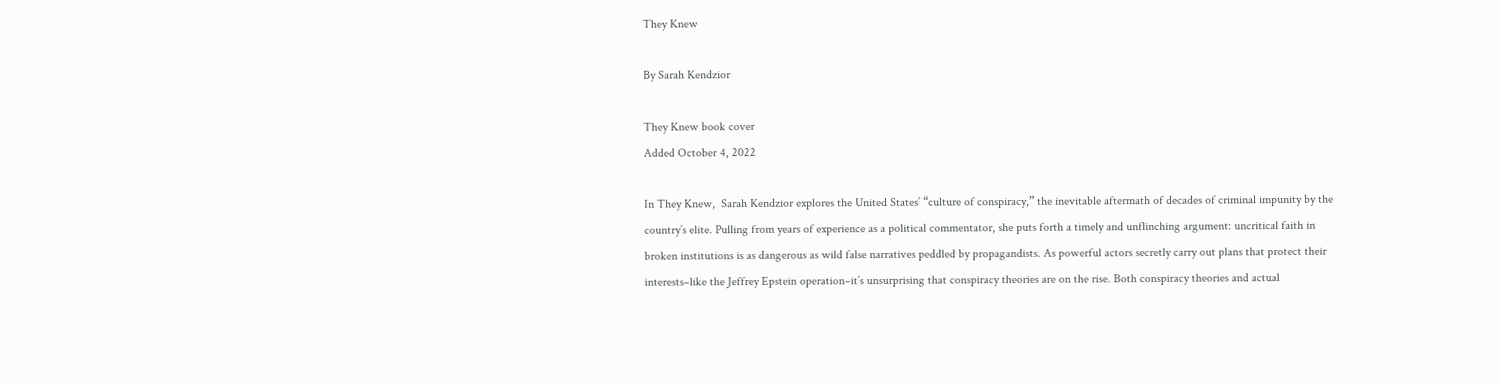They Knew

By Sarah Kendzior

They Knew book cover
Added October 4, 2022

In They Knew,  Sarah Kendzior explores the United States’ “culture of conspiracy,” the inevitable aftermath of decades of criminal impunity by the country’s elite. Pulling from years of experience as a political commentator, she puts forth a timely and unflinching argument: uncritical faith in broken institutions is as dangerous as wild false narratives peddled by propagandists. As powerful actors secretly carry out plans that protect their interests–like the Jeffrey Epstein operation–it’s unsurprising that conspiracy theories are on the rise. Both conspiracy theories and actual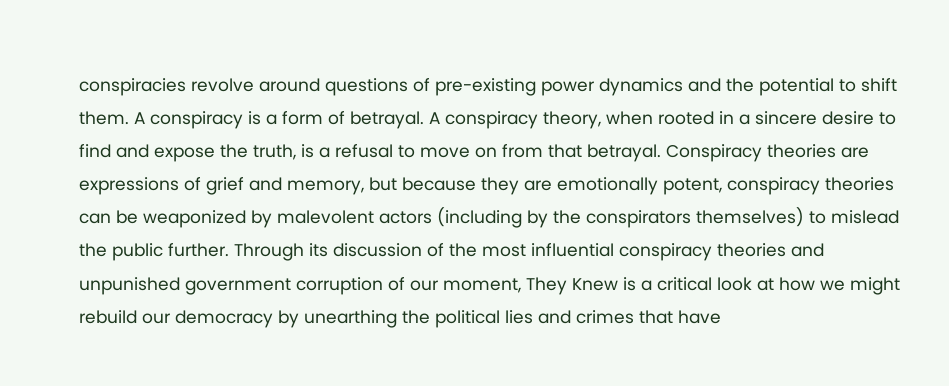conspiracies revolve around questions of pre-existing power dynamics and the potential to shift them. A conspiracy is a form of betrayal. A conspiracy theory, when rooted in a sincere desire to find and expose the truth, is a refusal to move on from that betrayal. Conspiracy theories are expressions of grief and memory, but because they are emotionally potent, conspiracy theories can be weaponized by malevolent actors (including by the conspirators themselves) to mislead the public further. Through its discussion of the most influential conspiracy theories and unpunished government corruption of our moment, They Knew is a critical look at how we might rebuild our democracy by unearthing the political lies and crimes that have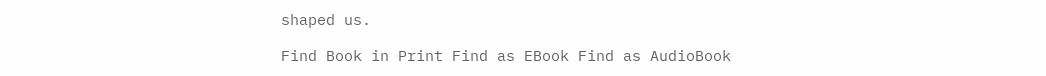shaped us.

Find Book in Print Find as EBook Find as AudioBook